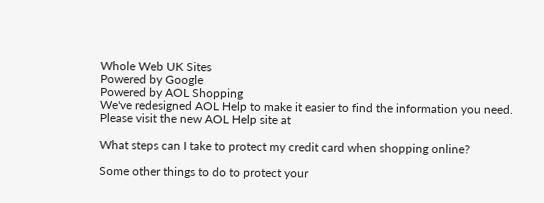Whole Web UK Sites
Powered by Google
Powered by AOL Shopping
We've redesigned AOL Help to make it easier to find the information you need.
Please visit the new AOL Help site at

What steps can I take to protect my credit card when shopping online?

Some other things to do to protect your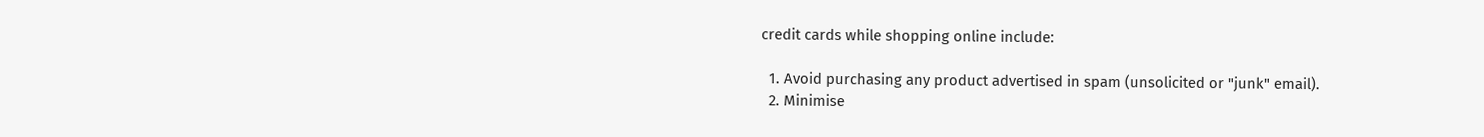credit cards while shopping online include:

  1. Avoid purchasing any product advertised in spam (unsolicited or "junk" email).
  2. Minimise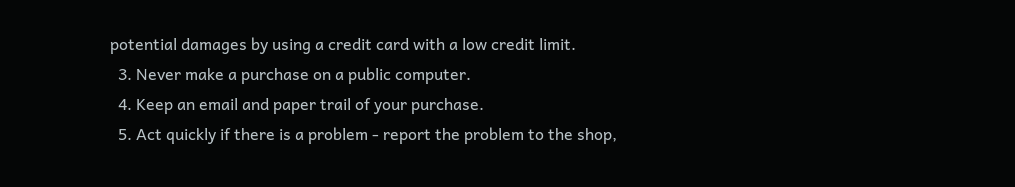potential damages by using a credit card with a low credit limit.
  3. Never make a purchase on a public computer.
  4. Keep an email and paper trail of your purchase.
  5. Act quickly if there is a problem - report the problem to the shop,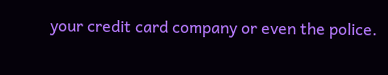your credit card company or even the police.